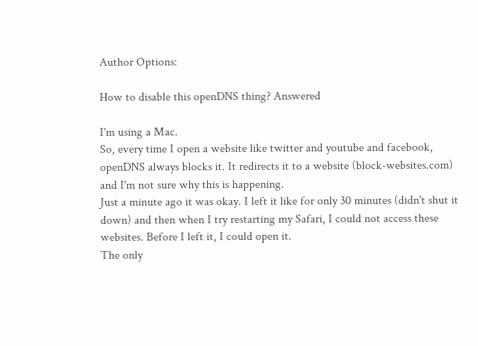Author Options:

How to disable this openDNS thing? Answered

I'm using a Mac.
So, every time I open a website like twitter and youtube and facebook, openDNS always blocks it. It redirects it to a website (block-websites.com) and I'm not sure why this is happening.
Just a minute ago it was okay. I left it like for only 30 minutes (didn't shut it down) and then when I try restarting my Safari, I could not access these websites. Before I left it, I could open it.
The only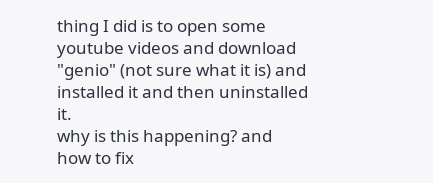thing I did is to open some youtube videos and download "genio" (not sure what it is) and installed it and then uninstalled it.
why is this happening? and how to fix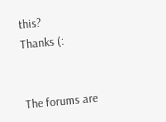this?
Thanks (:


The forums are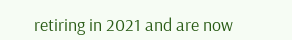retiring in 2021 and are now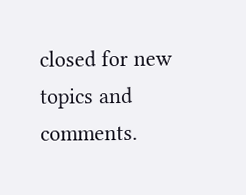closed for new topics and comments.